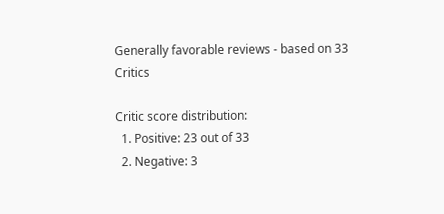Generally favorable reviews - based on 33 Critics

Critic score distribution:
  1. Positive: 23 out of 33
  2. Negative: 3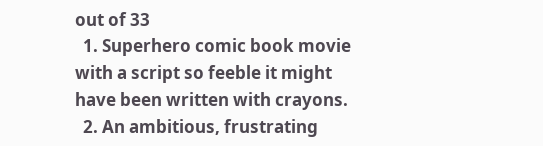out of 33
  1. Superhero comic book movie with a script so feeble it might have been written with crayons.
  2. An ambitious, frustrating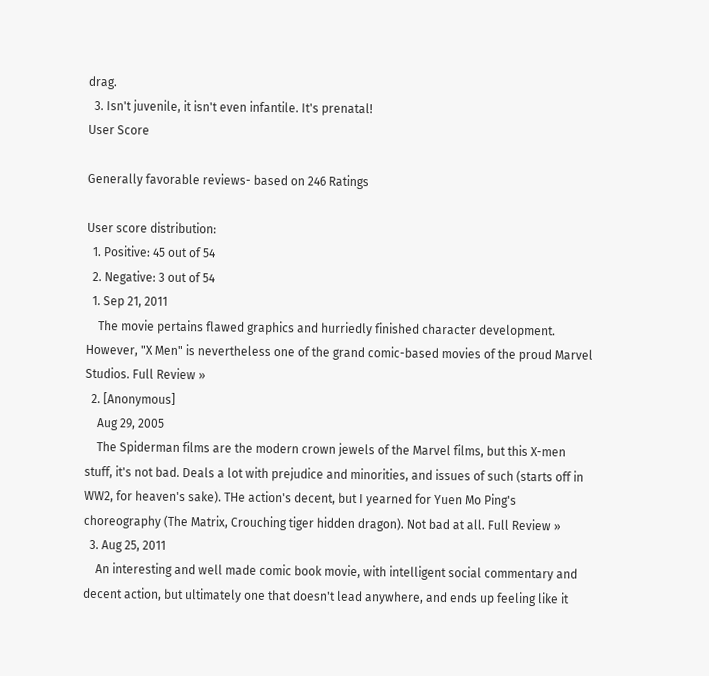drag.
  3. Isn't juvenile, it isn't even infantile. It's prenatal!
User Score

Generally favorable reviews- based on 246 Ratings

User score distribution:
  1. Positive: 45 out of 54
  2. Negative: 3 out of 54
  1. Sep 21, 2011
    The movie pertains flawed graphics and hurriedly finished character development. However, "X Men" is nevertheless one of the grand comic-based movies of the proud Marvel Studios. Full Review »
  2. [Anonymous]
    Aug 29, 2005
    The Spiderman films are the modern crown jewels of the Marvel films, but this X-men stuff, it's not bad. Deals a lot with prejudice and minorities, and issues of such (starts off in WW2, for heaven's sake). THe action's decent, but I yearned for Yuen Mo Ping's choreography (The Matrix, Crouching tiger hidden dragon). Not bad at all. Full Review »
  3. Aug 25, 2011
    An interesting and well made comic book movie, with intelligent social commentary and decent action, but ultimately one that doesn't lead anywhere, and ends up feeling like it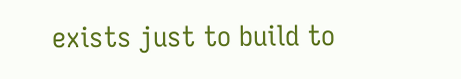exists just to build to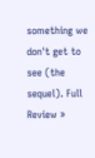something we don't get to see (the sequel). Full Review »